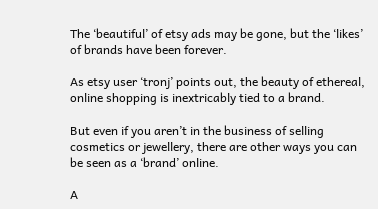The ‘beautiful’ of etsy ads may be gone, but the ‘likes’ of brands have been forever.

As etsy user ‘tronj’ points out, the beauty of ethereal, online shopping is inextricably tied to a brand.

But even if you aren’t in the business of selling cosmetics or jewellery, there are other ways you can be seen as a ‘brand’ online.

A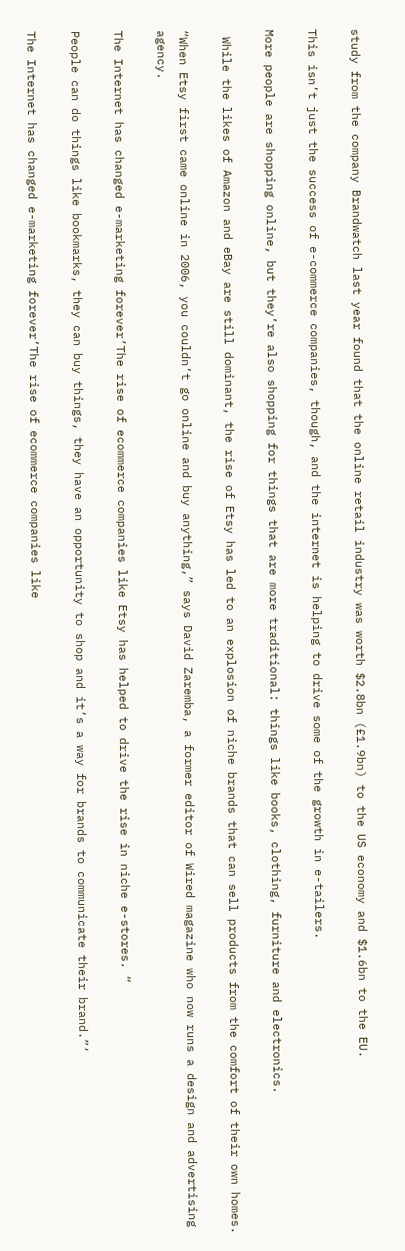study from the company Brandwatch last year found that the online retail industry was worth $2.8bn (£1.9bn) to the US economy and $1.6bn to the EU.

This isn’t just the success of e-commerce companies, though, and the internet is helping to drive some of the growth in e-tailers.

More people are shopping online, but they’re also shopping for things that are more traditional: things like books, clothing, furniture and electronics.

 While the likes of Amazon and eBay are still dominant, the rise of Etsy has led to an explosion of niche brands that can sell products from the comfort of their own homes.

“When Etsy first came online in 2006, you couldn’t go online and buy anything,” says David Zaremba, a former editor of Wired magazine who now runs a design and advertising agency.

The Internet has changed e-marketing forever’The rise of ecommerce companies like Etsy has helped to drive the rise in niche e-stores. “

People can do things like bookmarks, they can buy things, they have an opportunity to shop and it’s a way for brands to communicate their brand.”‘

The Internet has changed e-marketing forever’The rise of ecommerce companies like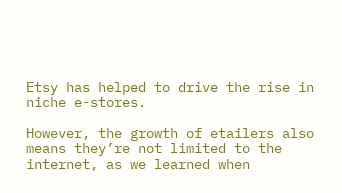Etsy has helped to drive the rise in niche e-stores.

However, the growth of etailers also means they’re not limited to the internet, as we learned when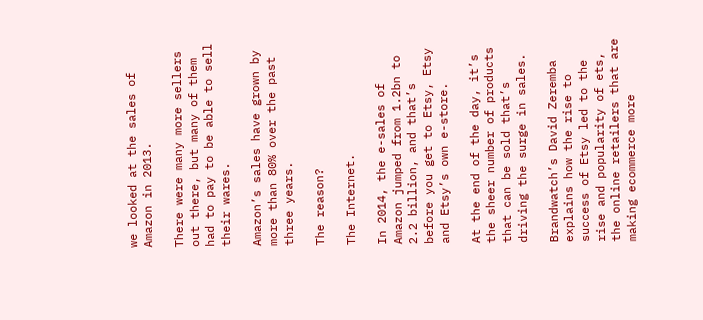we looked at the sales of Amazon in 2013.

There were many more sellers out there, but many of them had to pay to be able to sell their wares.

Amazon’s sales have grown by more than 80% over the past three years.

The reason?

The Internet.

In 2014, the e-sales of Amazon jumped from 1.2bn to 2.2 billion, and that’s before you get to Etsy, Etsy and Etsy’s own e-store.

At the end of the day, it’s the sheer number of products that can be sold that’s driving the surge in sales.

Brandwatch’s David Zeremba explains how the rise to success of Etsy led to the rise and popularity of ets, the online retailers that are making ecommerce more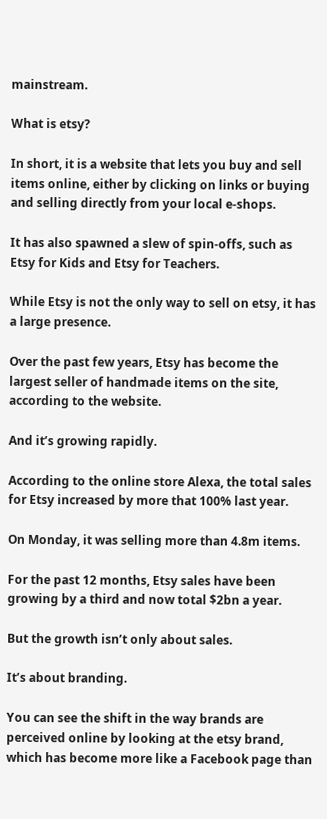mainstream.

What is etsy?

In short, it is a website that lets you buy and sell items online, either by clicking on links or buying and selling directly from your local e-shops.

It has also spawned a slew of spin-offs, such as Etsy for Kids and Etsy for Teachers.

While Etsy is not the only way to sell on etsy, it has a large presence.

Over the past few years, Etsy has become the largest seller of handmade items on the site, according to the website.

And it’s growing rapidly.

According to the online store Alexa, the total sales for Etsy increased by more that 100% last year.

On Monday, it was selling more than 4.8m items.

For the past 12 months, Etsy sales have been growing by a third and now total $2bn a year.

But the growth isn’t only about sales.

It’s about branding.

You can see the shift in the way brands are perceived online by looking at the etsy brand, which has become more like a Facebook page than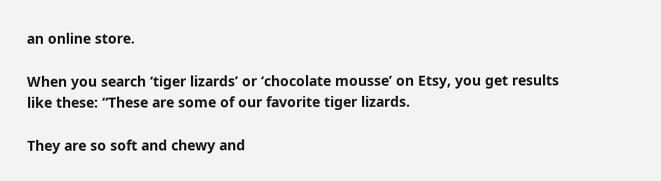an online store.

When you search ‘tiger lizards’ or ‘chocolate mousse’ on Etsy, you get results like these: “These are some of our favorite tiger lizards.

They are so soft and chewy and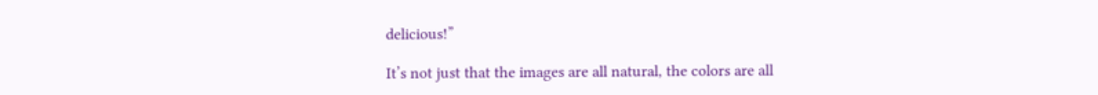delicious!”

It’s not just that the images are all natural, the colors are all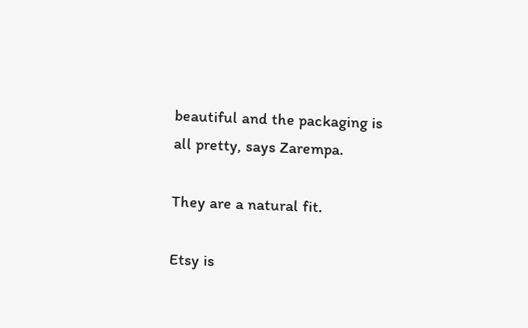beautiful and the packaging is all pretty, says Zarempa.

They are a natural fit.

Etsy is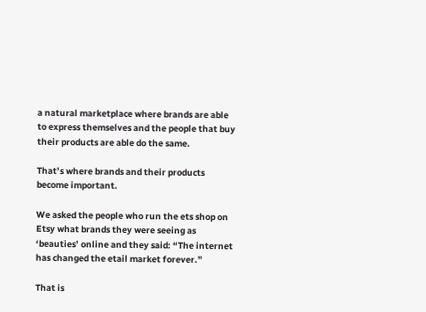a natural marketplace where brands are able to express themselves and the people that buy their products are able do the same.

That’s where brands and their products become important.

We asked the people who run the ets shop on Etsy what brands they were seeing as ‘beauties’ online and they said: “The internet has changed the etail market forever.”

That is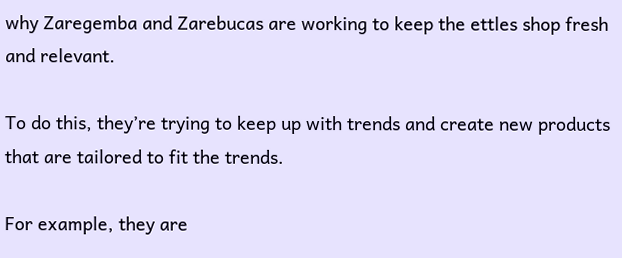why Zaregemba and Zarebucas are working to keep the ettles shop fresh and relevant.

To do this, they’re trying to keep up with trends and create new products that are tailored to fit the trends.

For example, they are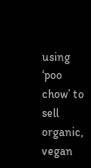using ‘poo chow’ to sell organic, vegan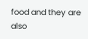food and they are also